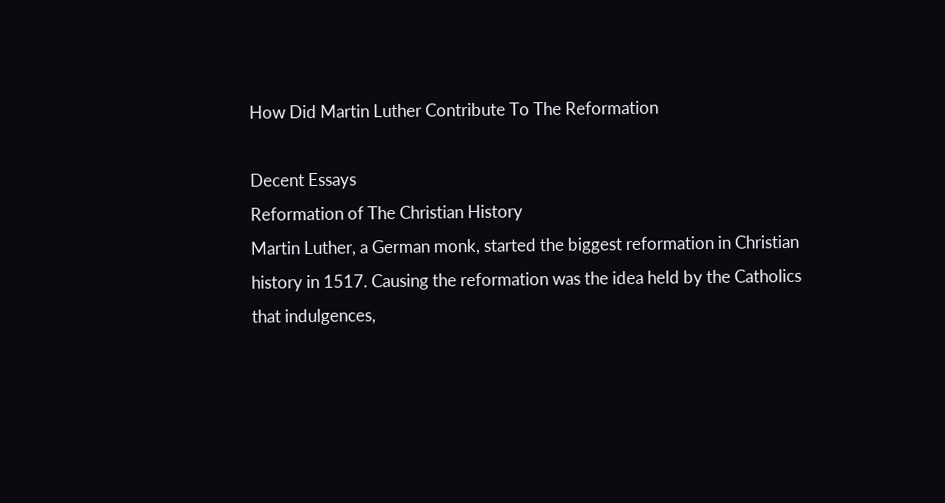How Did Martin Luther Contribute To The Reformation

Decent Essays
Reformation of The Christian History
Martin Luther, a German monk, started the biggest reformation in Christian history in 1517. Causing the reformation was the idea held by the Catholics that indulgences,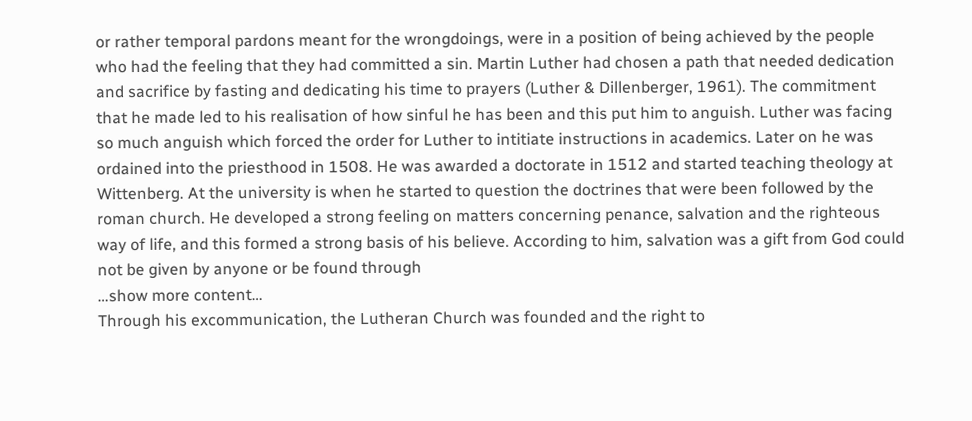or rather temporal pardons meant for the wrongdoings, were in a position of being achieved by the people who had the feeling that they had committed a sin. Martin Luther had chosen a path that needed dedication and sacrifice by fasting and dedicating his time to prayers (Luther & Dillenberger, 1961). The commitment that he made led to his realisation of how sinful he has been and this put him to anguish. Luther was facing so much anguish which forced the order for Luther to intitiate instructions in academics. Later on he was ordained into the priesthood in 1508. He was awarded a doctorate in 1512 and started teaching theology at Wittenberg. At the university is when he started to question the doctrines that were been followed by the roman church. He developed a strong feeling on matters concerning penance, salvation and the righteous way of life, and this formed a strong basis of his believe. According to him, salvation was a gift from God could not be given by anyone or be found through
…show more content…
Through his excommunication, the Lutheran Church was founded and the right to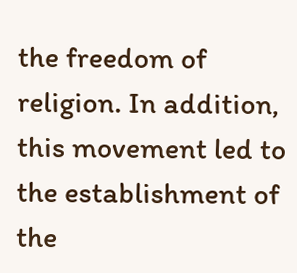the freedom of religion. In addition, this movement led to the establishment of the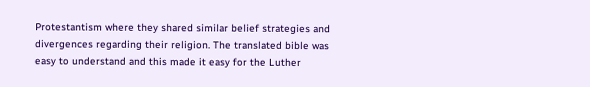Protestantism where they shared similar belief strategies and divergences regarding their religion. The translated bible was easy to understand and this made it easy for the Luther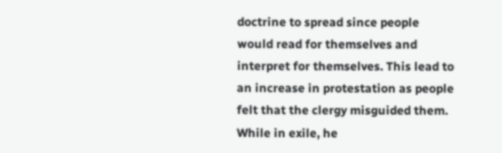doctrine to spread since people would read for themselves and interpret for themselves. This lead to an increase in protestation as people felt that the clergy misguided them. While in exile, he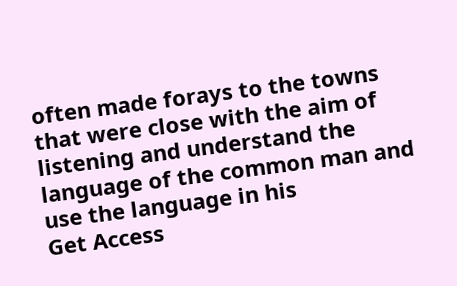often made forays to the towns that were close with the aim of listening and understand the language of the common man and use the language in his
Get Access